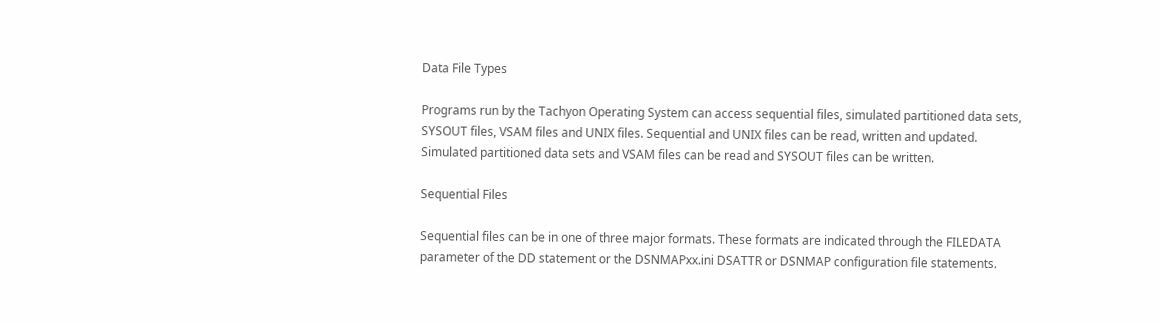Data File Types

Programs run by the Tachyon Operating System can access sequential files, simulated partitioned data sets, SYSOUT files, VSAM files and UNIX files. Sequential and UNIX files can be read, written and updated. Simulated partitioned data sets and VSAM files can be read and SYSOUT files can be written.

Sequential Files

Sequential files can be in one of three major formats. These formats are indicated through the FILEDATA parameter of the DD statement or the DSNMAPxx.ini DSATTR or DSNMAP configuration file statements.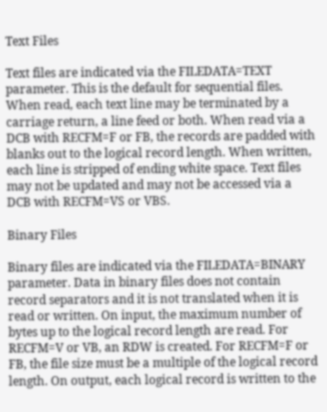Text Files

Text files are indicated via the FILEDATA=TEXT parameter. This is the default for sequential files. When read, each text line may be terminated by a carriage return, a line feed or both. When read via a DCB with RECFM=F or FB, the records are padded with blanks out to the logical record length. When written, each line is stripped of ending white space. Text files may not be updated and may not be accessed via a DCB with RECFM=VS or VBS.

Binary Files

Binary files are indicated via the FILEDATA=BINARY parameter. Data in binary files does not contain record separators and it is not translated when it is read or written. On input, the maximum number of bytes up to the logical record length are read. For RECFM=V or VB, an RDW is created. For RECFM=F or FB, the file size must be a multiple of the logical record length. On output, each logical record is written to the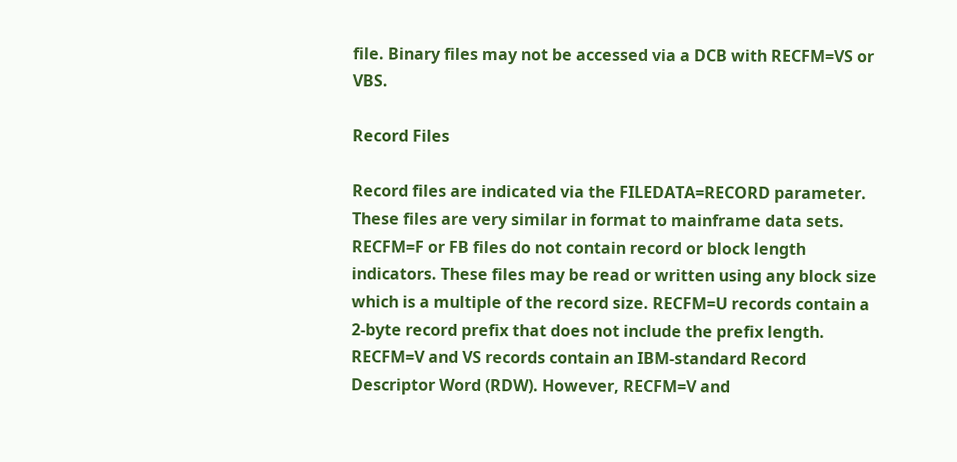file. Binary files may not be accessed via a DCB with RECFM=VS or VBS.

Record Files

Record files are indicated via the FILEDATA=RECORD parameter. These files are very similar in format to mainframe data sets. RECFM=F or FB files do not contain record or block length indicators. These files may be read or written using any block size which is a multiple of the record size. RECFM=U records contain a 2-byte record prefix that does not include the prefix length. RECFM=V and VS records contain an IBM-standard Record Descriptor Word (RDW). However, RECFM=V and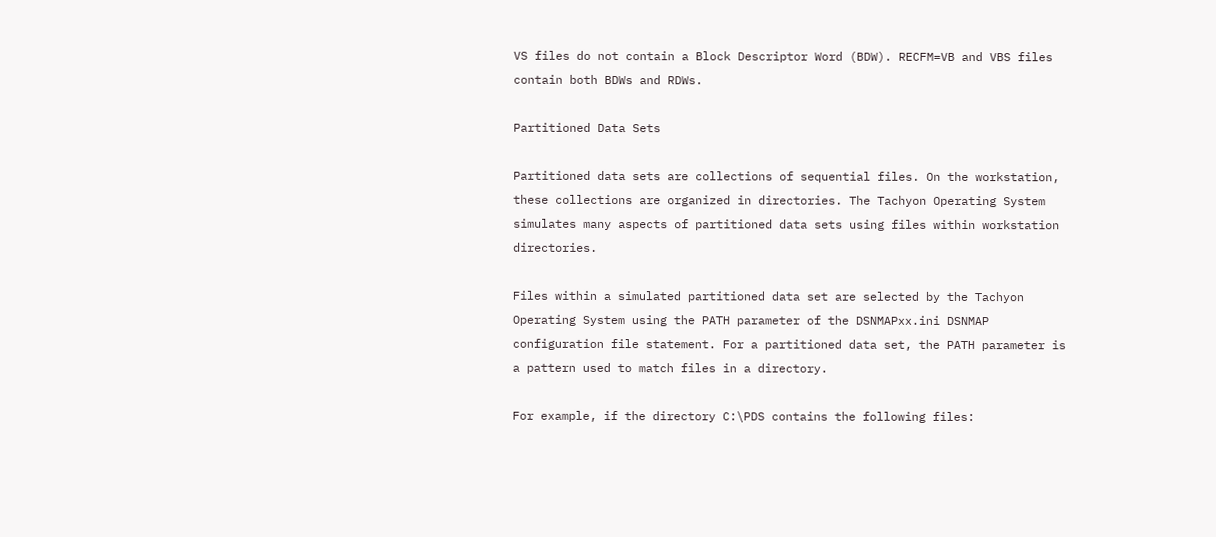VS files do not contain a Block Descriptor Word (BDW). RECFM=VB and VBS files contain both BDWs and RDWs.

Partitioned Data Sets

Partitioned data sets are collections of sequential files. On the workstation, these collections are organized in directories. The Tachyon Operating System simulates many aspects of partitioned data sets using files within workstation directories.

Files within a simulated partitioned data set are selected by the Tachyon Operating System using the PATH parameter of the DSNMAPxx.ini DSNMAP configuration file statement. For a partitioned data set, the PATH parameter is a pattern used to match files in a directory.

For example, if the directory C:\PDS contains the following files: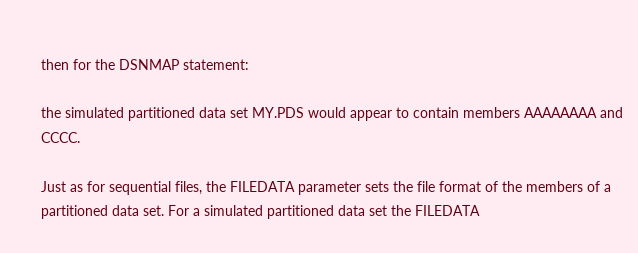then for the DSNMAP statement:

the simulated partitioned data set MY.PDS would appear to contain members AAAAAAAA and CCCC.

Just as for sequential files, the FILEDATA parameter sets the file format of the members of a partitioned data set. For a simulated partitioned data set the FILEDATA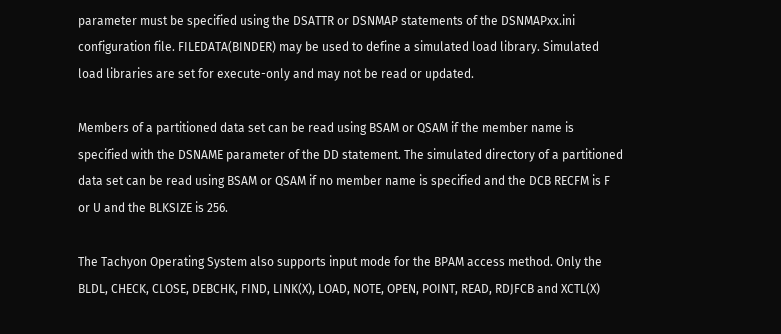parameter must be specified using the DSATTR or DSNMAP statements of the DSNMAPxx.ini configuration file. FILEDATA(BINDER) may be used to define a simulated load library. Simulated load libraries are set for execute-only and may not be read or updated.

Members of a partitioned data set can be read using BSAM or QSAM if the member name is specified with the DSNAME parameter of the DD statement. The simulated directory of a partitioned data set can be read using BSAM or QSAM if no member name is specified and the DCB RECFM is F or U and the BLKSIZE is 256.

The Tachyon Operating System also supports input mode for the BPAM access method. Only the BLDL, CHECK, CLOSE, DEBCHK, FIND, LINK(X), LOAD, NOTE, OPEN, POINT, READ, RDJFCB and XCTL(X)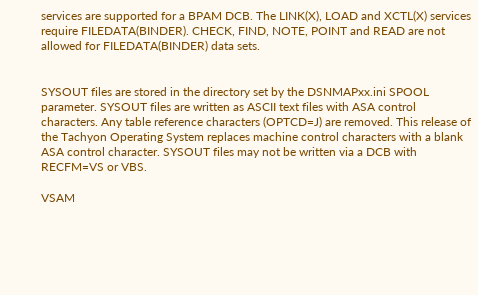services are supported for a BPAM DCB. The LINK(X), LOAD and XCTL(X) services require FILEDATA(BINDER). CHECK, FIND, NOTE, POINT and READ are not allowed for FILEDATA(BINDER) data sets.


SYSOUT files are stored in the directory set by the DSNMAPxx.ini SPOOL parameter. SYSOUT files are written as ASCII text files with ASA control characters. Any table reference characters (OPTCD=J) are removed. This release of the Tachyon Operating System replaces machine control characters with a blank ASA control character. SYSOUT files may not be written via a DCB with RECFM=VS or VBS.

VSAM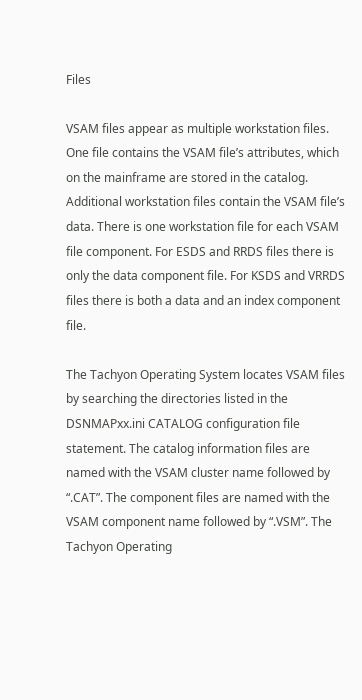Files

VSAM files appear as multiple workstation files. One file contains the VSAM file’s attributes, which on the mainframe are stored in the catalog. Additional workstation files contain the VSAM file’s data. There is one workstation file for each VSAM file component. For ESDS and RRDS files there is only the data component file. For KSDS and VRRDS files there is both a data and an index component file.

The Tachyon Operating System locates VSAM files by searching the directories listed in the DSNMAPxx.ini CATALOG configuration file statement. The catalog information files are named with the VSAM cluster name followed by “.CAT”. The component files are named with the VSAM component name followed by “.VSM”. The Tachyon Operating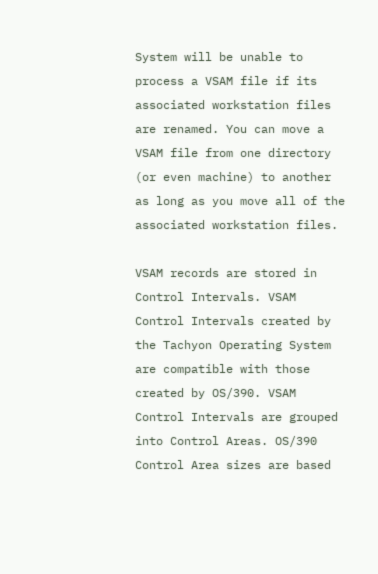System will be unable to process a VSAM file if its associated workstation files are renamed. You can move a VSAM file from one directory (or even machine) to another as long as you move all of the associated workstation files.

VSAM records are stored in Control Intervals. VSAM Control Intervals created by the Tachyon Operating System are compatible with those created by OS/390. VSAM Control Intervals are grouped into Control Areas. OS/390 Control Area sizes are based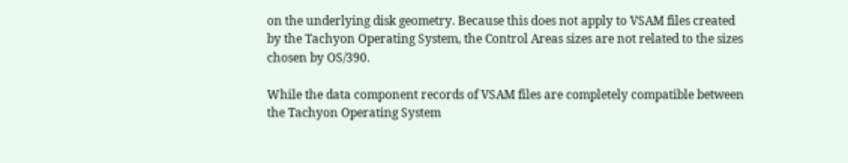on the underlying disk geometry. Because this does not apply to VSAM files created by the Tachyon Operating System, the Control Areas sizes are not related to the sizes chosen by OS/390.

While the data component records of VSAM files are completely compatible between the Tachyon Operating System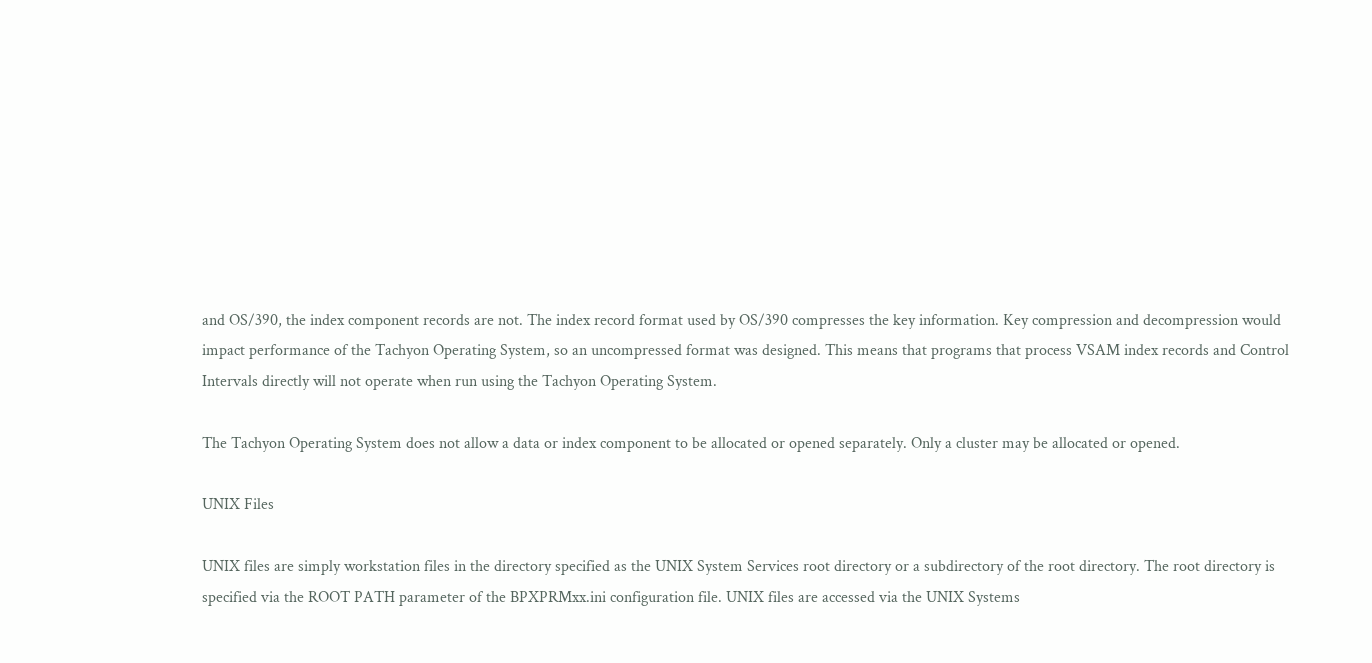and OS/390, the index component records are not. The index record format used by OS/390 compresses the key information. Key compression and decompression would impact performance of the Tachyon Operating System, so an uncompressed format was designed. This means that programs that process VSAM index records and Control Intervals directly will not operate when run using the Tachyon Operating System.

The Tachyon Operating System does not allow a data or index component to be allocated or opened separately. Only a cluster may be allocated or opened.

UNIX Files

UNIX files are simply workstation files in the directory specified as the UNIX System Services root directory or a subdirectory of the root directory. The root directory is specified via the ROOT PATH parameter of the BPXPRMxx.ini configuration file. UNIX files are accessed via the UNIX Systems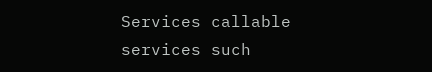Services callable services such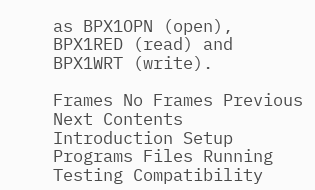as BPX1OPN (open), BPX1RED (read) and BPX1WRT (write).

Frames No Frames Previous Next Contents
Introduction Setup Programs Files Running Testing Compatibility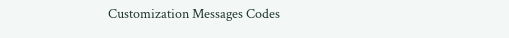Customization Messages Codes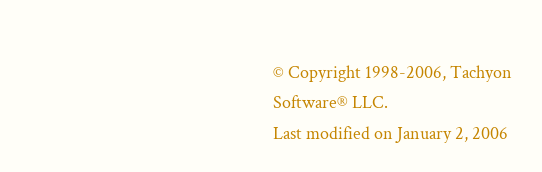© Copyright 1998-2006, Tachyon Software® LLC.
Last modified on January 2, 2006